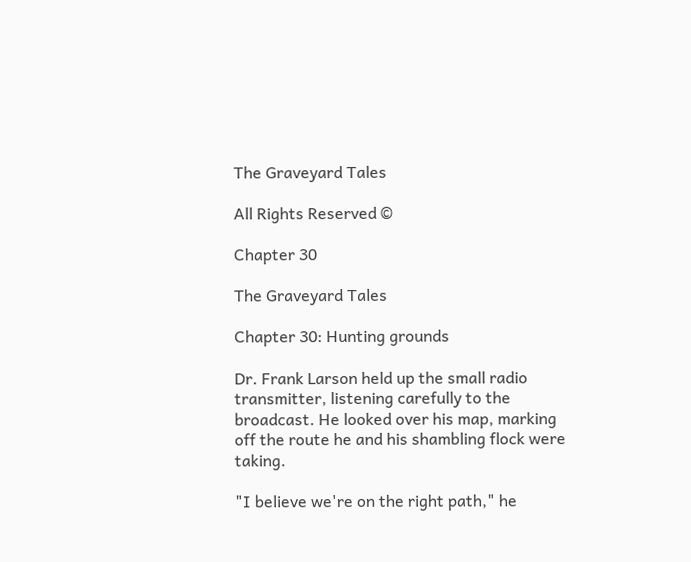The Graveyard Tales

All Rights Reserved ©

Chapter 30

The Graveyard Tales

Chapter 30: Hunting grounds

Dr. Frank Larson held up the small radio transmitter, listening carefully to the broadcast. He looked over his map, marking off the route he and his shambling flock were taking.

"I believe we're on the right path," he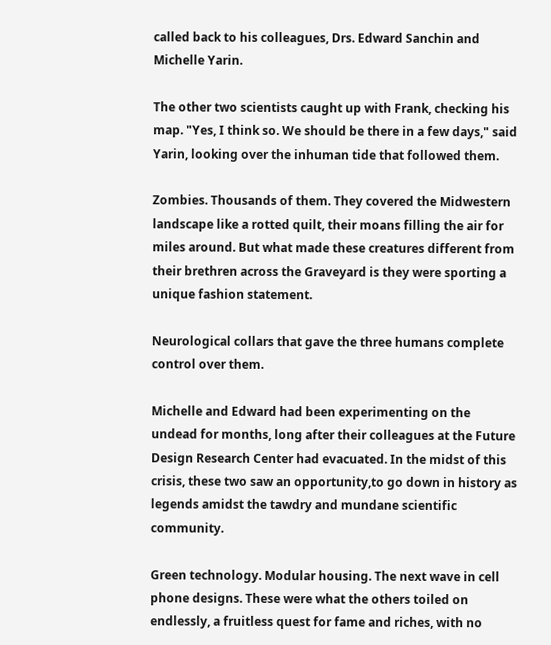called back to his colleagues, Drs. Edward Sanchin and Michelle Yarin.

The other two scientists caught up with Frank, checking his map. "Yes, I think so. We should be there in a few days," said Yarin, looking over the inhuman tide that followed them.

Zombies. Thousands of them. They covered the Midwestern landscape like a rotted quilt, their moans filling the air for miles around. But what made these creatures different from their brethren across the Graveyard is they were sporting a unique fashion statement.

Neurological collars that gave the three humans complete control over them.

Michelle and Edward had been experimenting on the undead for months, long after their colleagues at the Future Design Research Center had evacuated. In the midst of this crisis, these two saw an opportunity,to go down in history as legends amidst the tawdry and mundane scientific community.

Green technology. Modular housing. The next wave in cell phone designs. These were what the others toiled on endlessly, a fruitless quest for fame and riches, with no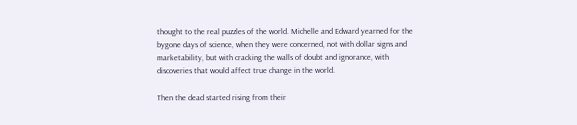thought to the real puzzles of the world. Michelle and Edward yearned for the bygone days of science, when they were concerned, not with dollar signs and marketability, but with cracking the walls of doubt and ignorance, with discoveries that would affect true change in the world.

Then the dead started rising from their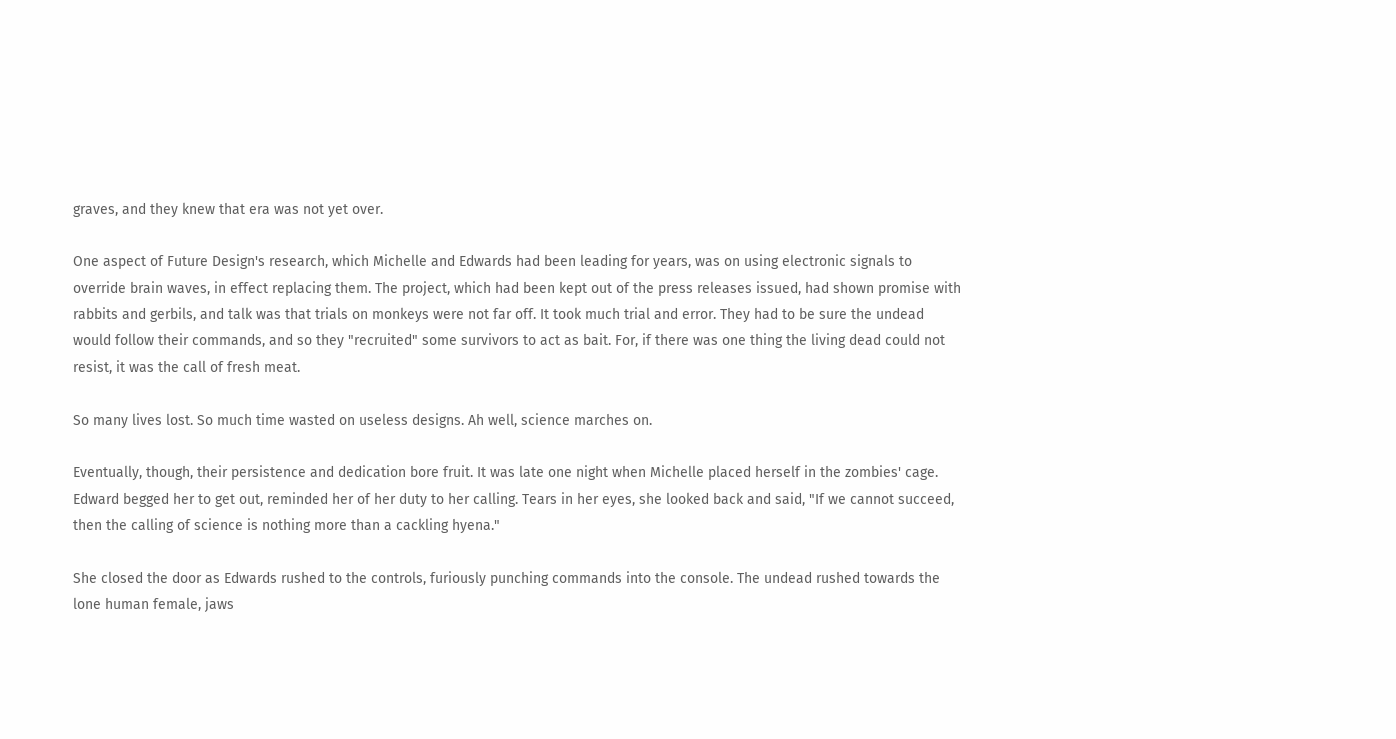graves, and they knew that era was not yet over.

One aspect of Future Design's research, which Michelle and Edwards had been leading for years, was on using electronic signals to override brain waves, in effect replacing them. The project, which had been kept out of the press releases issued, had shown promise with rabbits and gerbils, and talk was that trials on monkeys were not far off. It took much trial and error. They had to be sure the undead would follow their commands, and so they "recruited" some survivors to act as bait. For, if there was one thing the living dead could not resist, it was the call of fresh meat.

So many lives lost. So much time wasted on useless designs. Ah well, science marches on.

Eventually, though, their persistence and dedication bore fruit. It was late one night when Michelle placed herself in the zombies' cage. Edward begged her to get out, reminded her of her duty to her calling. Tears in her eyes, she looked back and said, "If we cannot succeed, then the calling of science is nothing more than a cackling hyena."

She closed the door as Edwards rushed to the controls, furiously punching commands into the console. The undead rushed towards the lone human female, jaws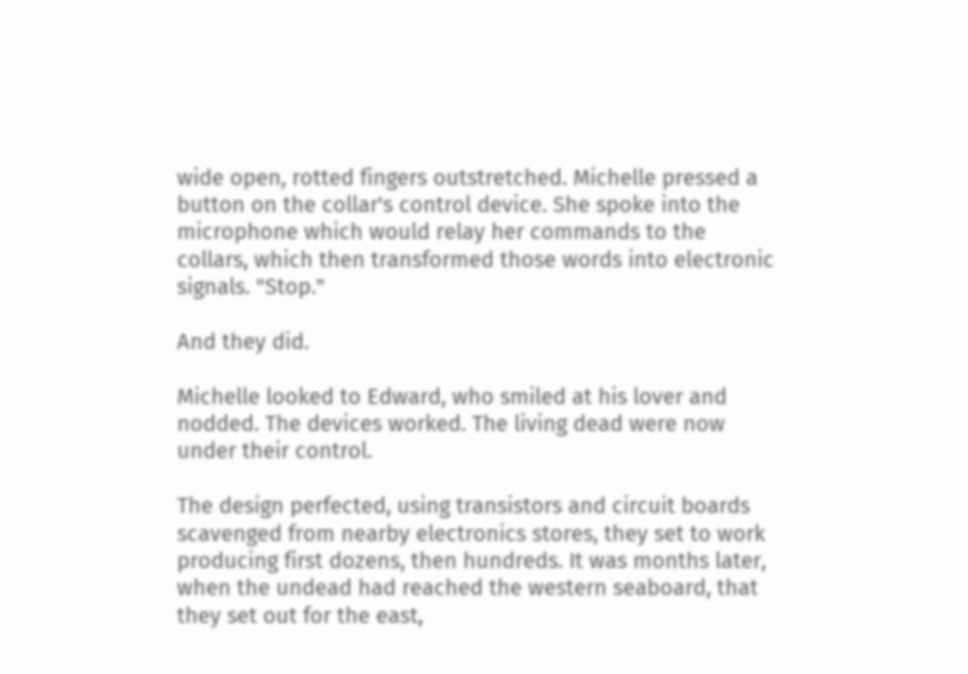wide open, rotted fingers outstretched. Michelle pressed a button on the collar's control device. She spoke into the microphone which would relay her commands to the collars, which then transformed those words into electronic signals. "Stop."

And they did.

Michelle looked to Edward, who smiled at his lover and nodded. The devices worked. The living dead were now under their control.

The design perfected, using transistors and circuit boards scavenged from nearby electronics stores, they set to work producing first dozens, then hundreds. It was months later, when the undead had reached the western seaboard, that they set out for the east,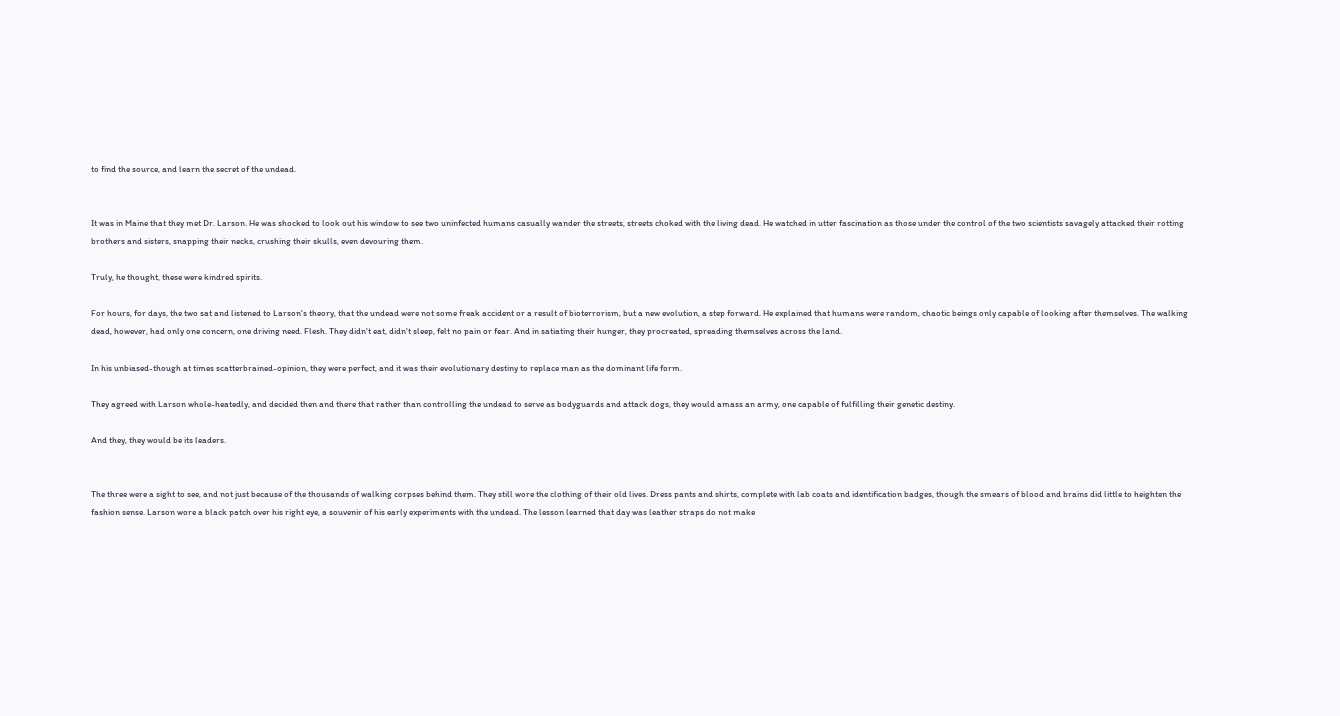to find the source, and learn the secret of the undead.


It was in Maine that they met Dr. Larson. He was shocked to look out his window to see two uninfected humans casually wander the streets, streets choked with the living dead. He watched in utter fascination as those under the control of the two scientists savagely attacked their rotting brothers and sisters, snapping their necks, crushing their skulls, even devouring them.

Truly, he thought, these were kindred spirits.

For hours, for days, the two sat and listened to Larson's theory, that the undead were not some freak accident or a result of bioterrorism, but a new evolution, a step forward. He explained that humans were random, chaotic beings only capable of looking after themselves. The walking dead, however, had only one concern, one driving need. Flesh. They didn't eat, didn't sleep, felt no pain or fear. And in satiating their hunger, they procreated, spreading themselves across the land.

In his unbiased-though at times scatterbrained-opinion, they were perfect, and it was their evolutionary destiny to replace man as the dominant life form.

They agreed with Larson whole-heatedly, and decided then and there that rather than controlling the undead to serve as bodyguards and attack dogs, they would amass an army, one capable of fulfilling their genetic destiny.

And they, they would be its leaders.


The three were a sight to see, and not just because of the thousands of walking corpses behind them. They still wore the clothing of their old lives. Dress pants and shirts, complete with lab coats and identification badges, though the smears of blood and brains did little to heighten the fashion sense. Larson wore a black patch over his right eye, a souvenir of his early experiments with the undead. The lesson learned that day was leather straps do not make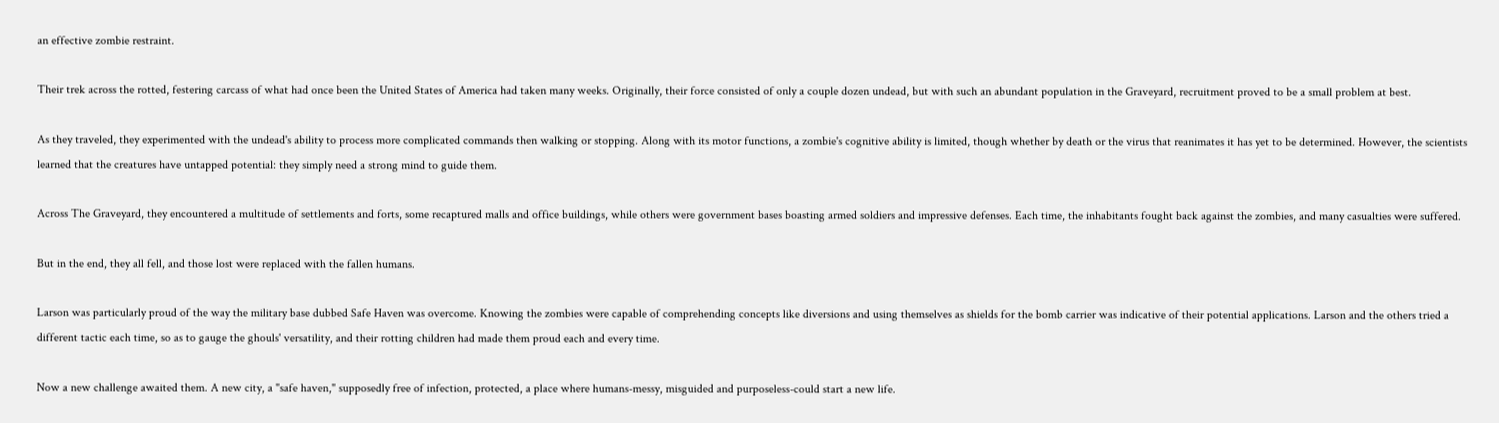an effective zombie restraint.

Their trek across the rotted, festering carcass of what had once been the United States of America had taken many weeks. Originally, their force consisted of only a couple dozen undead, but with such an abundant population in the Graveyard, recruitment proved to be a small problem at best.

As they traveled, they experimented with the undead's ability to process more complicated commands then walking or stopping. Along with its motor functions, a zombie's cognitive ability is limited, though whether by death or the virus that reanimates it has yet to be determined. However, the scientists learned that the creatures have untapped potential: they simply need a strong mind to guide them.

Across The Graveyard, they encountered a multitude of settlements and forts, some recaptured malls and office buildings, while others were government bases boasting armed soldiers and impressive defenses. Each time, the inhabitants fought back against the zombies, and many casualties were suffered.

But in the end, they all fell, and those lost were replaced with the fallen humans.

Larson was particularly proud of the way the military base dubbed Safe Haven was overcome. Knowing the zombies were capable of comprehending concepts like diversions and using themselves as shields for the bomb carrier was indicative of their potential applications. Larson and the others tried a different tactic each time, so as to gauge the ghouls' versatility, and their rotting children had made them proud each and every time.

Now a new challenge awaited them. A new city, a "safe haven," supposedly free of infection, protected, a place where humans-messy, misguided and purposeless-could start a new life.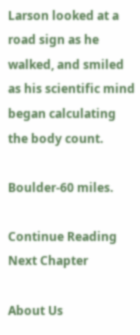Larson looked at a road sign as he walked, and smiled as his scientific mind began calculating the body count.

Boulder-60 miles.

Continue Reading Next Chapter

About Us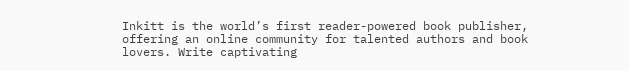Inkitt is the world’s first reader-powered book publisher, offering an online community for talented authors and book lovers. Write captivating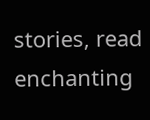stories, read enchanting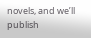novels, and we’ll publish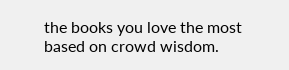the books you love the most based on crowd wisdom.